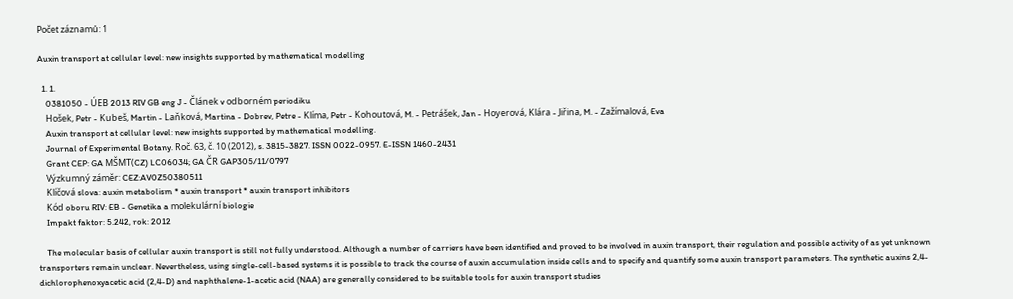Počet záznamů: 1

Auxin transport at cellular level: new insights supported by mathematical modelling

  1. 1.
    0381050 - ÚEB 2013 RIV GB eng J - Článek v odborném periodiku
    Hošek, Petr - Kubeš, Martin - Laňková, Martina - Dobrev, Petre - Klíma, Petr - Kohoutová, M. - Petrášek, Jan - Hoyerová, Klára - Jiřina, M. - Zažímalová, Eva
    Auxin transport at cellular level: new insights supported by mathematical modelling.
    Journal of Experimental Botany. Roč. 63, č. 10 (2012), s. 3815-3827. ISSN 0022-0957. E-ISSN 1460-2431
    Grant CEP: GA MŠMT(CZ) LC06034; GA ČR GAP305/11/0797
    Výzkumný záměr: CEZ:AV0Z50380511
    Klíčová slova: auxin metabolism * auxin transport * auxin transport inhibitors
    Kód oboru RIV: EB - Genetika a molekulární biologie
    Impakt faktor: 5.242, rok: 2012

    The molecular basis of cellular auxin transport is still not fully understood. Although a number of carriers have been identified and proved to be involved in auxin transport, their regulation and possible activity of as yet unknown transporters remain unclear. Nevertheless, using single-cell-based systems it is possible to track the course of auxin accumulation inside cells and to specify and quantify some auxin transport parameters. The synthetic auxins 2,4- dichlorophenoxyacetic acid (2,4-D) and naphthalene-1-acetic acid (NAA) are generally considered to be suitable tools for auxin transport studies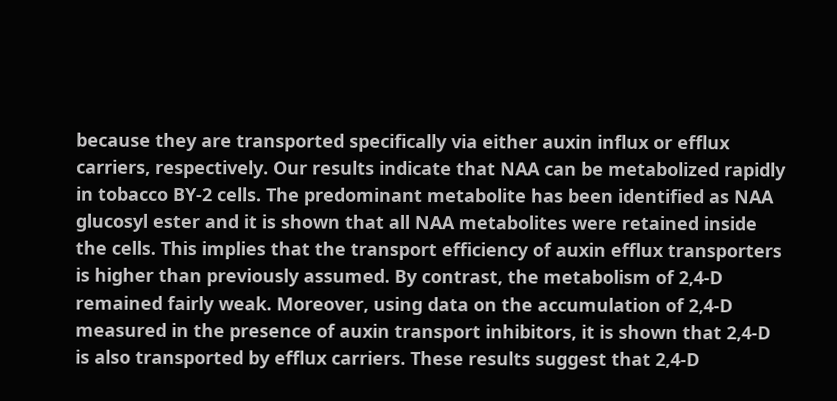because they are transported specifically via either auxin influx or efflux carriers, respectively. Our results indicate that NAA can be metabolized rapidly in tobacco BY-2 cells. The predominant metabolite has been identified as NAA glucosyl ester and it is shown that all NAA metabolites were retained inside the cells. This implies that the transport efficiency of auxin efflux transporters is higher than previously assumed. By contrast, the metabolism of 2,4-D remained fairly weak. Moreover, using data on the accumulation of 2,4-D measured in the presence of auxin transport inhibitors, it is shown that 2,4-D is also transported by efflux carriers. These results suggest that 2,4-D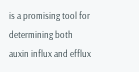is a promising tool for determining both auxin influx and efflux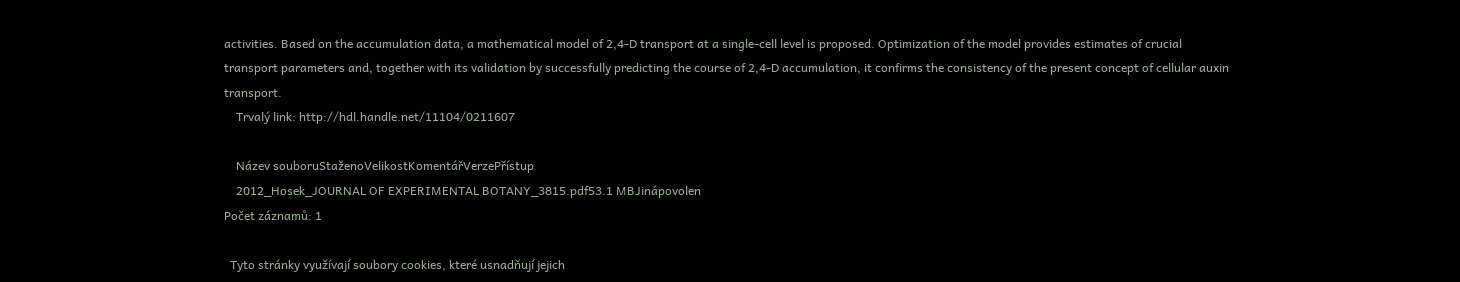activities. Based on the accumulation data, a mathematical model of 2,4-D transport at a single-cell level is proposed. Optimization of the model provides estimates of crucial transport parameters and, together with its validation by successfully predicting the course of 2,4-D accumulation, it confirms the consistency of the present concept of cellular auxin transport.
    Trvalý link: http://hdl.handle.net/11104/0211607

    Název souboruStaženoVelikostKomentářVerzePřístup
    2012_Hosek_JOURNAL OF EXPERIMENTAL BOTANY_3815.pdf53.1 MBJinápovolen
Počet záznamů: 1

  Tyto stránky využívají soubory cookies, které usnadňují jejich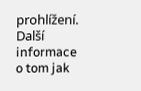prohlížení. Další informace o tom jak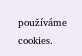používáme cookies.